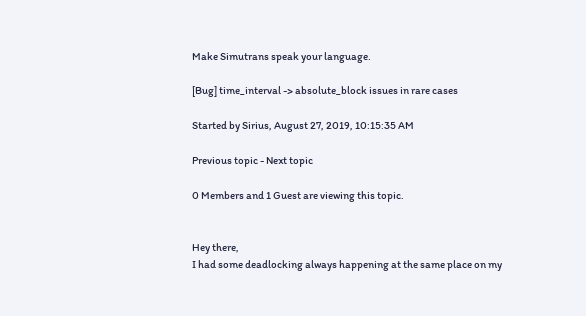Make Simutrans speak your language.

[Bug] time_interval -> absolute_block issues in rare cases

Started by Sirius, August 27, 2019, 10:15:35 AM

Previous topic - Next topic

0 Members and 1 Guest are viewing this topic.


Hey there,
I had some deadlocking always happening at the same place on my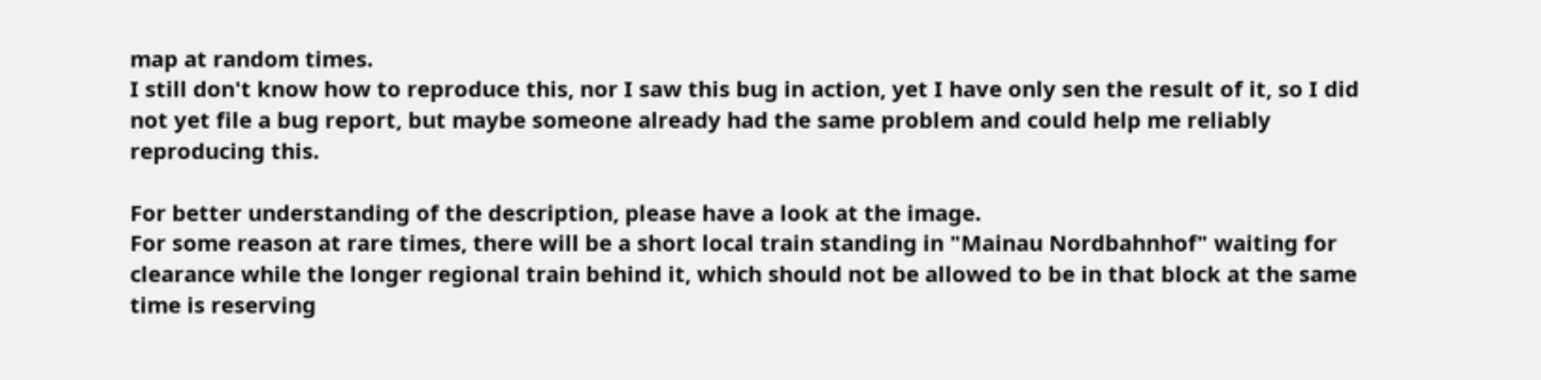map at random times.
I still don't know how to reproduce this, nor I saw this bug in action, yet I have only sen the result of it, so I did not yet file a bug report, but maybe someone already had the same problem and could help me reliably reproducing this.

For better understanding of the description, please have a look at the image.
For some reason at rare times, there will be a short local train standing in "Mainau Nordbahnhof" waiting for clearance while the longer regional train behind it, which should not be allowed to be in that block at the same time is reserving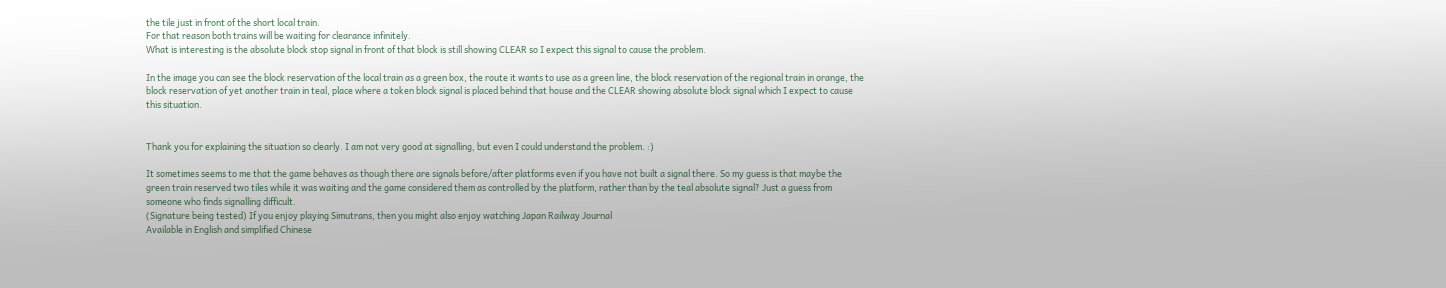the tile just in front of the short local train.
For that reason both trains will be waiting for clearance infinitely.
What is interesting is the absolute block stop signal in front of that block is still showing CLEAR so I expect this signal to cause the problem.

In the image you can see the block reservation of the local train as a green box, the route it wants to use as a green line, the block reservation of the regional train in orange, the block reservation of yet another train in teal, place where a token block signal is placed behind that house and the CLEAR showing absolute block signal which I expect to cause this situation.


Thank you for explaining the situation so clearly. I am not very good at signalling, but even I could understand the problem. :)

It sometimes seems to me that the game behaves as though there are signals before/after platforms even if you have not built a signal there. So my guess is that maybe the green train reserved two tiles while it was waiting and the game considered them as controlled by the platform, rather than by the teal absolute signal? Just a guess from someone who finds signalling difficult.
(Signature being tested) If you enjoy playing Simutrans, then you might also enjoy watching Japan Railway Journal
Available in English and simplified Chinese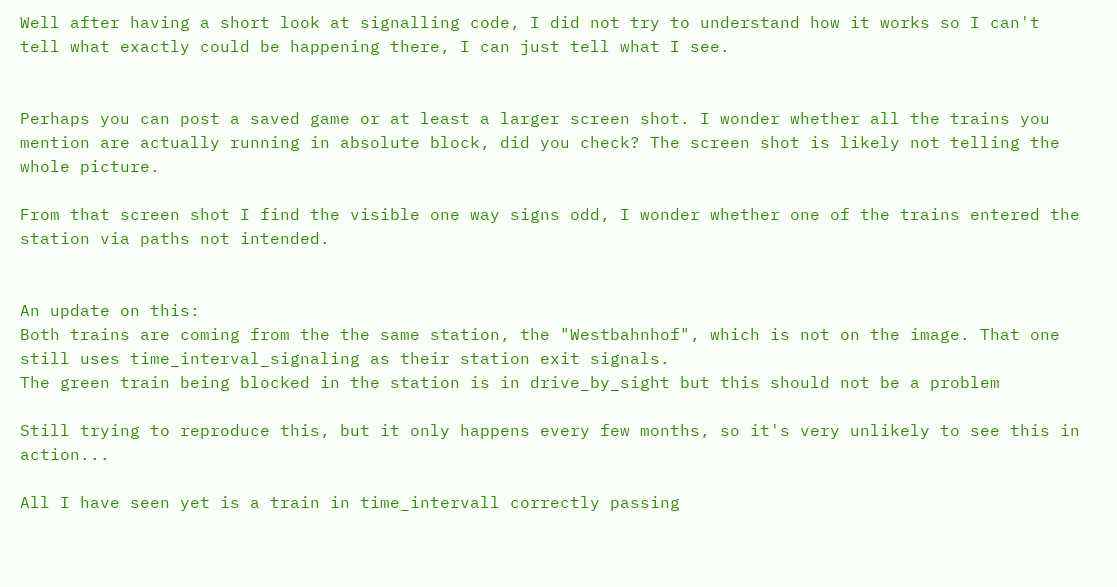Well after having a short look at signalling code, I did not try to understand how it works so I can't tell what exactly could be happening there, I can just tell what I see.


Perhaps you can post a saved game or at least a larger screen shot. I wonder whether all the trains you mention are actually running in absolute block, did you check? The screen shot is likely not telling the whole picture.

From that screen shot I find the visible one way signs odd, I wonder whether one of the trains entered the station via paths not intended.


An update on this:
Both trains are coming from the the same station, the "Westbahnhof", which is not on the image. That one still uses time_interval_signaling as their station exit signals.
The green train being blocked in the station is in drive_by_sight but this should not be a problem

Still trying to reproduce this, but it only happens every few months, so it's very unlikely to see this in action...

All I have seen yet is a train in time_intervall correctly passing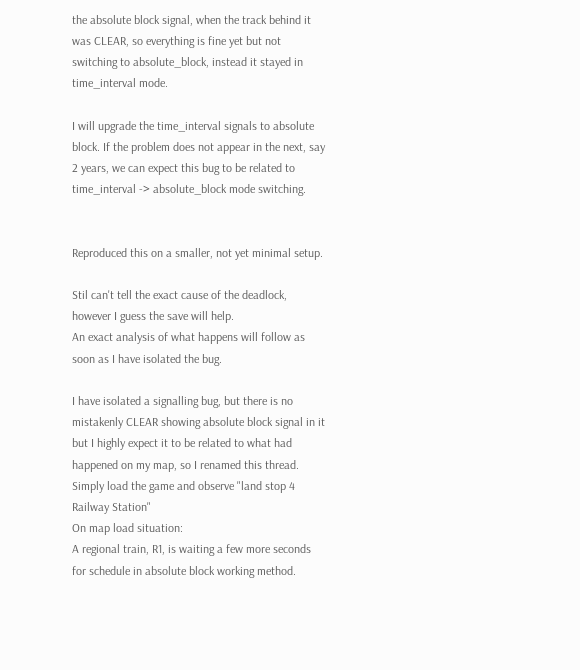the absolute block signal, when the track behind it was CLEAR, so everything is fine yet but not switching to absolute_block, instead it stayed in time_interval mode.

I will upgrade the time_interval signals to absolute block. If the problem does not appear in the next, say 2 years, we can expect this bug to be related to time_interval -> absolute_block mode switching.


Reproduced this on a smaller, not yet minimal setup.

Stil can't tell the exact cause of the deadlock, however I guess the save will help.
An exact analysis of what happens will follow as soon as I have isolated the bug.

I have isolated a signalling bug, but there is no mistakenly CLEAR showing absolute block signal in it but I highly expect it to be related to what had happened on my map, so I renamed this thread.
Simply load the game and observe "land stop 4 Railway Station"
On map load situation:
A regional train, R1, is waiting a few more seconds for schedule in absolute block working method.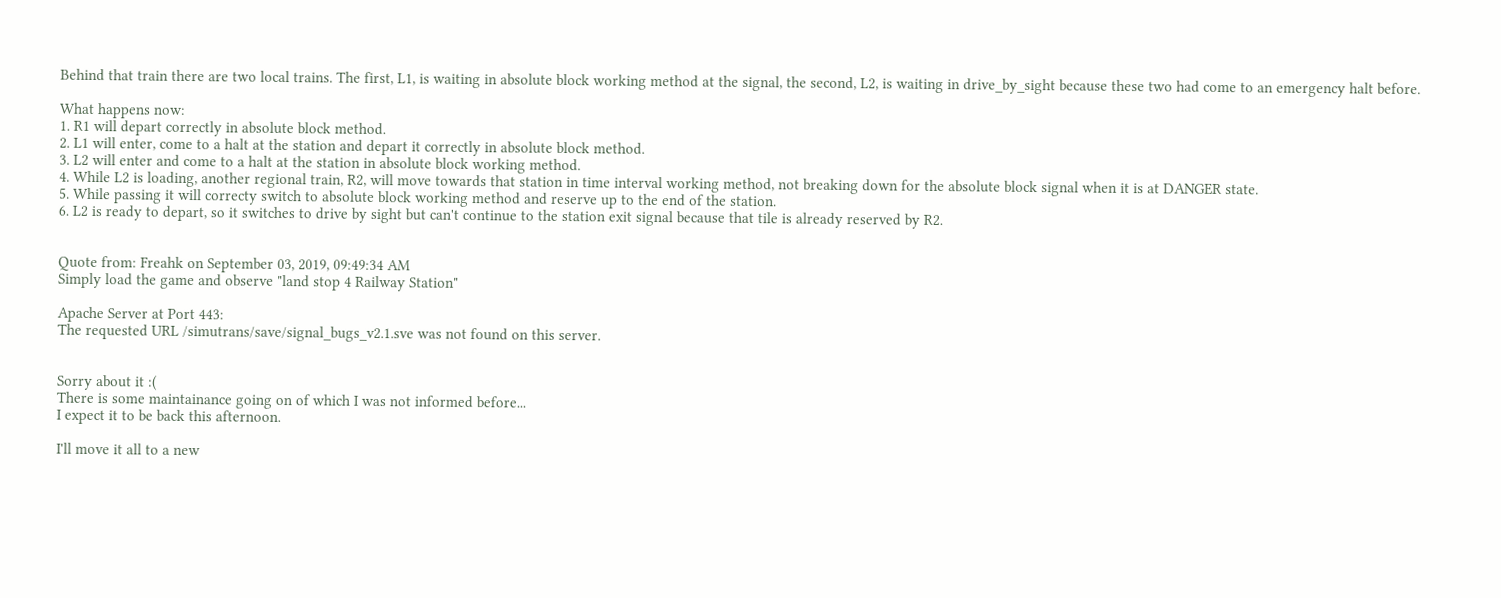Behind that train there are two local trains. The first, L1, is waiting in absolute block working method at the signal, the second, L2, is waiting in drive_by_sight because these two had come to an emergency halt before.

What happens now:
1. R1 will depart correctly in absolute block method.
2. L1 will enter, come to a halt at the station and depart it correctly in absolute block method.
3. L2 will enter and come to a halt at the station in absolute block working method.
4. While L2 is loading, another regional train, R2, will move towards that station in time interval working method, not breaking down for the absolute block signal when it is at DANGER state.
5. While passing it will correcty switch to absolute block working method and reserve up to the end of the station.
6. L2 is ready to depart, so it switches to drive by sight but can't continue to the station exit signal because that tile is already reserved by R2.


Quote from: Freahk on September 03, 2019, 09:49:34 AM
Simply load the game and observe "land stop 4 Railway Station"

Apache Server at Port 443:
The requested URL /simutrans/save/signal_bugs_v2.1.sve was not found on this server.


Sorry about it :(
There is some maintainance going on of which I was not informed before...
I expect it to be back this afternoon.

I'll move it all to a new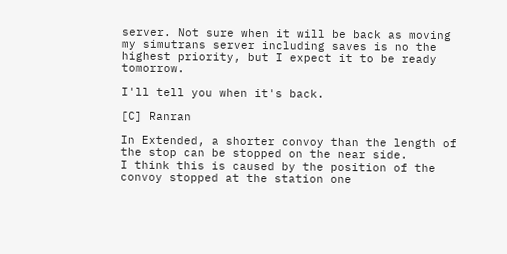server. Not sure when it will be back as moving my simutrans server including saves is no the highest priority, but I expect it to be ready tomorrow.

I'll tell you when it's back.

[C] Ranran

In Extended, a shorter convoy than the length of the stop can be stopped on the near side.
I think this is caused by the position of the convoy stopped at the station one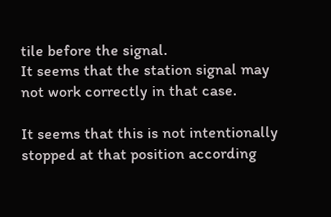tile before the signal.
It seems that the station signal may not work correctly in that case.

It seems that this is not intentionally stopped at that position according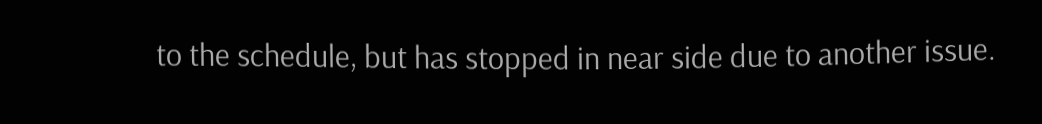to the schedule, but has stopped in near side due to another issue.